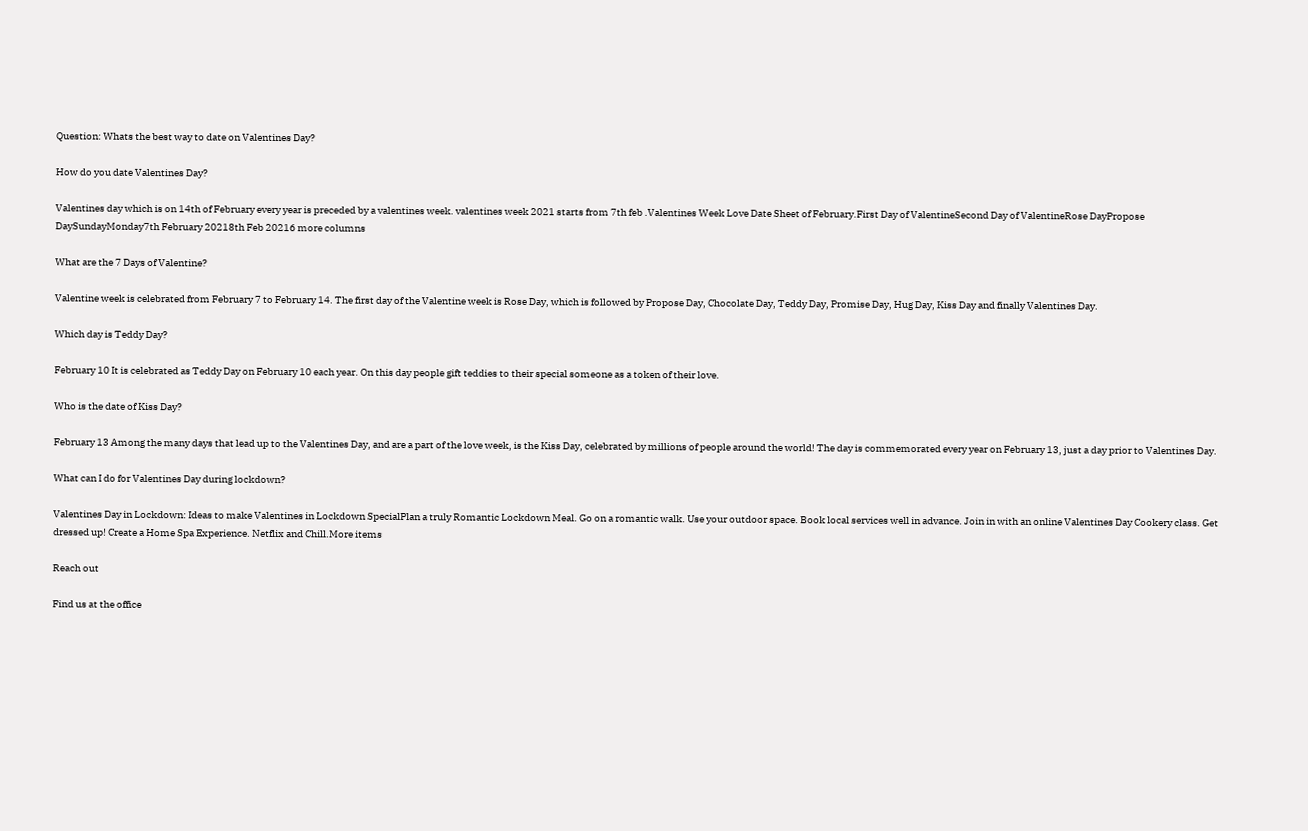Question: Whats the best way to date on Valentines Day?

How do you date Valentines Day?

Valentines day which is on 14th of February every year is preceded by a valentines week. valentines week 2021 starts from 7th feb .Valentines Week Love Date Sheet of February.First Day of ValentineSecond Day of ValentineRose DayPropose DaySundayMonday7th February 20218th Feb 20216 more columns

What are the 7 Days of Valentine?

Valentine week is celebrated from February 7 to February 14. The first day of the Valentine week is Rose Day, which is followed by Propose Day, Chocolate Day, Teddy Day, Promise Day, Hug Day, Kiss Day and finally Valentines Day.

Which day is Teddy Day?

February 10 It is celebrated as Teddy Day on February 10 each year. On this day people gift teddies to their special someone as a token of their love.

Who is the date of Kiss Day?

February 13 Among the many days that lead up to the Valentines Day, and are a part of the love week, is the Kiss Day, celebrated by millions of people around the world! The day is commemorated every year on February 13, just a day prior to Valentines Day.

What can I do for Valentines Day during lockdown?

Valentines Day in Lockdown: Ideas to make Valentines in Lockdown SpecialPlan a truly Romantic Lockdown Meal. Go on a romantic walk. Use your outdoor space. Book local services well in advance. Join in with an online Valentines Day Cookery class. Get dressed up! Create a Home Spa Experience. Netflix and Chill.More items

Reach out

Find us at the office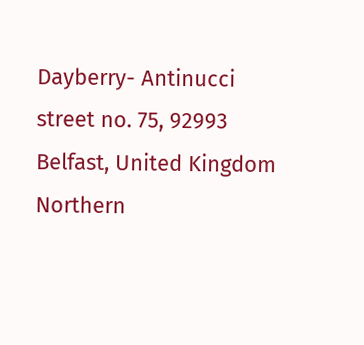Dayberry- Antinucci street no. 75, 92993 Belfast, United Kingdom Northern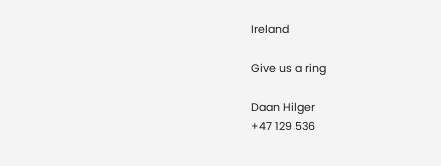Ireland

Give us a ring

Daan Hilger
+47 129 536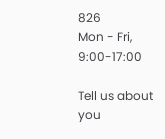826
Mon - Fri, 9:00-17:00

Tell us about you